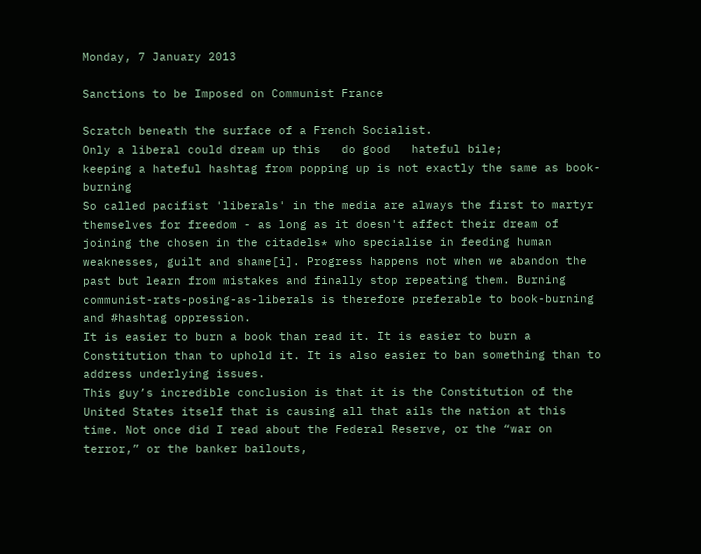Monday, 7 January 2013

Sanctions to be Imposed on Communist France

Scratch beneath the surface of a French Socialist.
Only a liberal could dream up this   do good   hateful bile;
keeping a hateful hashtag from popping up is not exactly the same as book-burning
So called pacifist 'liberals' in the media are always the first to martyr themselves for freedom - as long as it doesn't affect their dream of joining the chosen in the citadels* who specialise in feeding human weaknesses, guilt and shame[i]. Progress happens not when we abandon the past but learn from mistakes and finally stop repeating them. Burning communist-rats-posing-as-liberals is therefore preferable to book-burning and #hashtag oppression.
It is easier to burn a book than read it. It is easier to burn a Constitution than to uphold it. It is also easier to ban something than to address underlying issues.
This guy’s incredible conclusion is that it is the Constitution of the United States itself that is causing all that ails the nation at this time. Not once did I read about the Federal Reserve, or the “war on terror,” or the banker bailouts,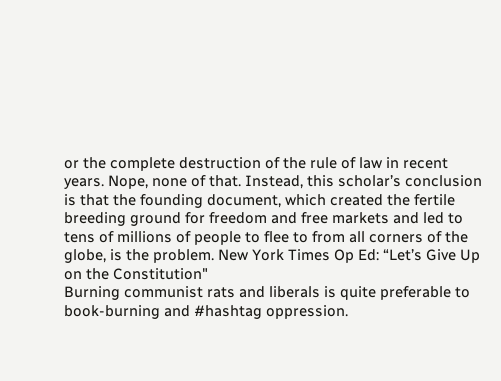or the complete destruction of the rule of law in recent years. Nope, none of that. Instead, this scholar’s conclusion is that the founding document, which created the fertile breeding ground for freedom and free markets and led to tens of millions of people to flee to from all corners of the globe, is the problem. New York Times Op Ed: “Let’s Give Up on the Constitution"
Burning communist rats and liberals is quite preferable to book-burning and #hashtag oppression.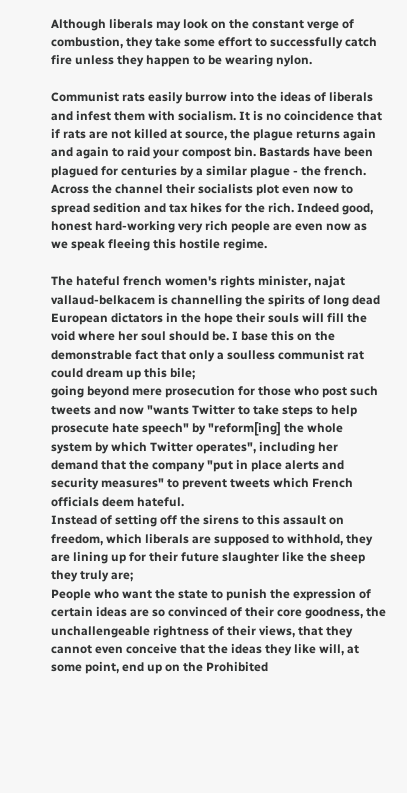Although liberals may look on the constant verge of combustion, they take some effort to successfully catch fire unless they happen to be wearing nylon.

Communist rats easily burrow into the ideas of liberals and infest them with socialism. It is no coincidence that if rats are not killed at source, the plague returns again and again to raid your compost bin. Bastards have been plagued for centuries by a similar plague - the french. Across the channel their socialists plot even now to spread sedition and tax hikes for the rich. Indeed good, honest hard-working very rich people are even now as we speak fleeing this hostile regime.

The hateful french women's rights minister, najat vallaud-belkacem is channelling the spirits of long dead European dictators in the hope their souls will fill the void where her soul should be. I base this on the demonstrable fact that only a soulless communist rat could dream up this bile;
going beyond mere prosecution for those who post such tweets and now "wants Twitter to take steps to help prosecute hate speech" by "reform[ing] the whole system by which Twitter operates", including her demand that the company "put in place alerts and security measures" to prevent tweets which French officials deem hateful.
Instead of setting off the sirens to this assault on freedom, which liberals are supposed to withhold, they are lining up for their future slaughter like the sheep they truly are;
People who want the state to punish the expression of certain ideas are so convinced of their core goodness, the unchallengeable rightness of their views, that they cannot even conceive that the ideas they like will, at some point, end up on the Prohibited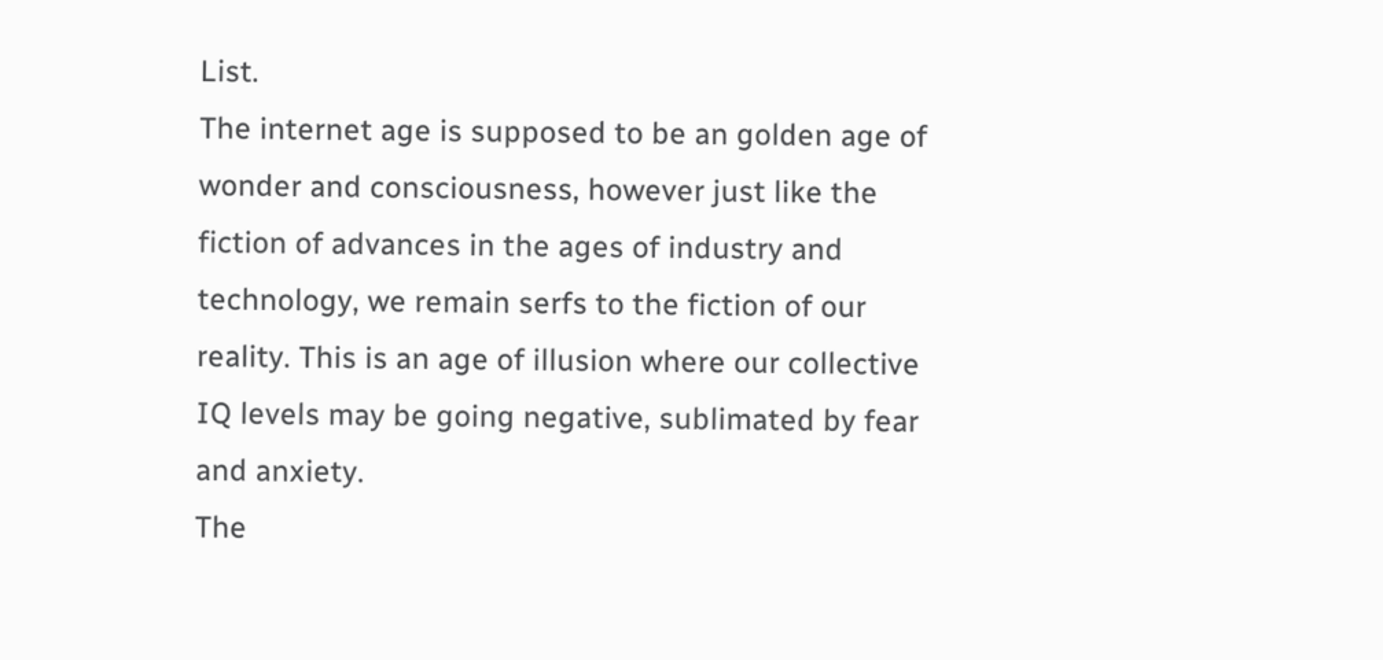List.
The internet age is supposed to be an golden age of wonder and consciousness, however just like the fiction of advances in the ages of industry and technology, we remain serfs to the fiction of our reality. This is an age of illusion where our collective IQ levels may be going negative, sublimated by fear and anxiety.
The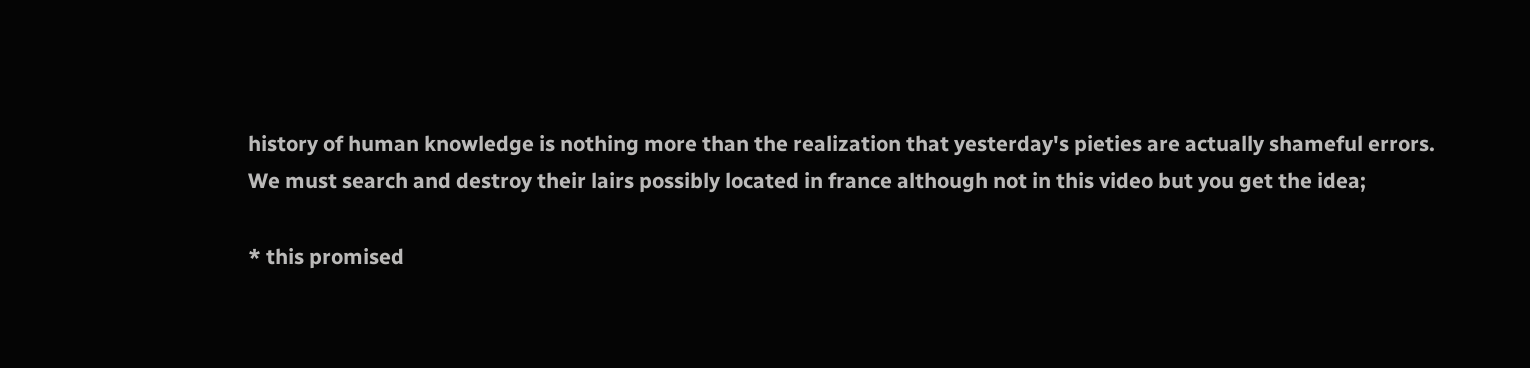history of human knowledge is nothing more than the realization that yesterday's pieties are actually shameful errors.
We must search and destroy their lairs possibly located in france although not in this video but you get the idea;

* this promised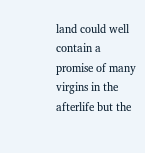land could well contain a promise of many virgins in the afterlife but the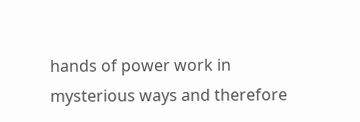hands of power work in mysterious ways and therefore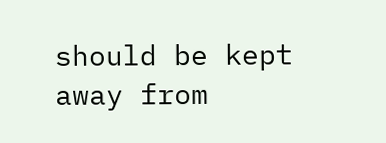should be kept away from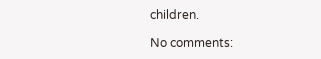children.

No comments: